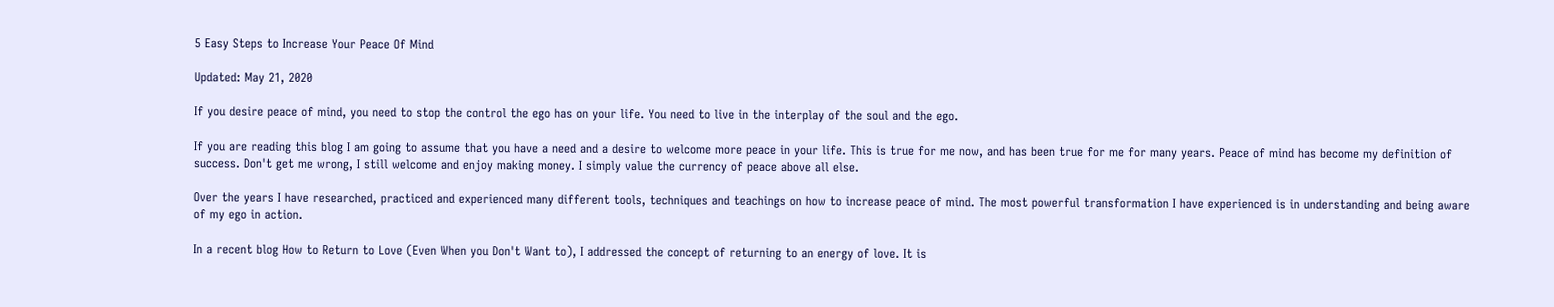5 Easy Steps to Increase Your Peace Of Mind

Updated: May 21, 2020

If you desire peace of mind, you need to stop the control the ego has on your life. You need to live in the interplay of the soul and the ego.

If you are reading this blog I am going to assume that you have a need and a desire to welcome more peace in your life. This is true for me now, and has been true for me for many years. Peace of mind has become my definition of success. Don't get me wrong, I still welcome and enjoy making money. I simply value the currency of peace above all else.

Over the years I have researched, practiced and experienced many different tools, techniques and teachings on how to increase peace of mind. The most powerful transformation I have experienced is in understanding and being aware of my ego in action.

In a recent blog How to Return to Love (Even When you Don't Want to), I addressed the concept of returning to an energy of love. It is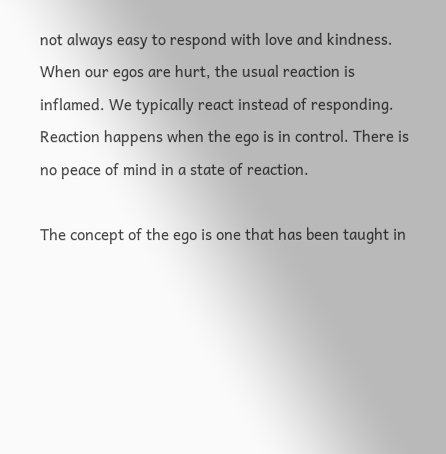not always easy to respond with love and kindness. When our egos are hurt, the usual reaction is inflamed. We typically react instead of responding. Reaction happens when the ego is in control. There is no peace of mind in a state of reaction.

The concept of the ego is one that has been taught in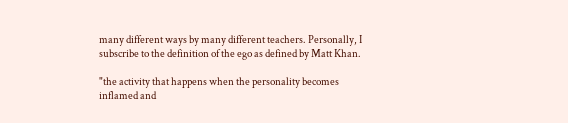many different ways by many different teachers. Personally, I subscribe to the definition of the ego as defined by Matt Khan.

"the activity that happens when the personality becomes inflamed and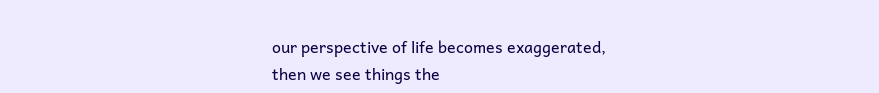our perspective of life becomes exaggerated, then we see things the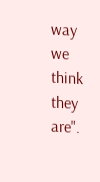way we think they are".